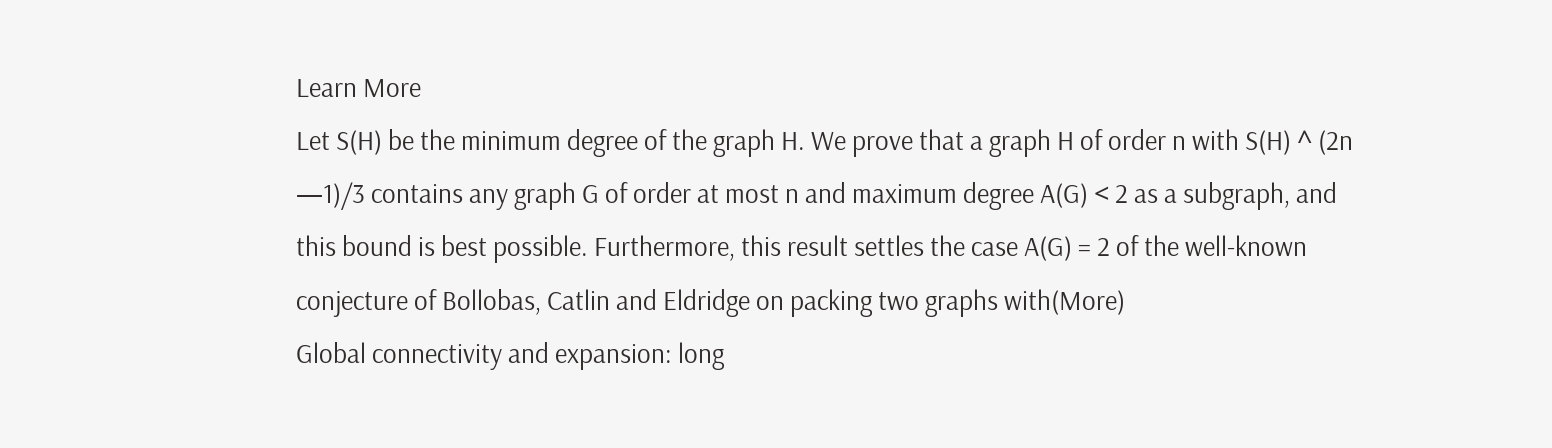Learn More
Let S(H) be the minimum degree of the graph H. We prove that a graph H of order n with S(H) ^ (2n —1)/3 contains any graph G of order at most n and maximum degree A(G) < 2 as a subgraph, and this bound is best possible. Furthermore, this result settles the case A(G) = 2 of the well-known conjecture of Bollobas, Catlin and Eldridge on packing two graphs with(More)
Global connectivity and expansion: long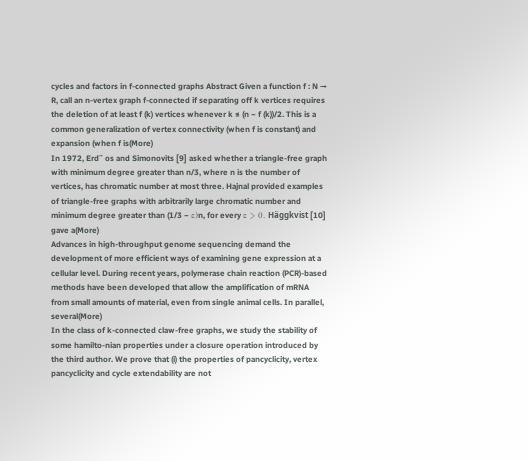cycles and factors in f-connected graphs Abstract Given a function f : N → R, call an n-vertex graph f-connected if separating off k vertices requires the deletion of at least f (k) vertices whenever k ≤ (n − f (k))/2. This is a common generalization of vertex connectivity (when f is constant) and expansion (when f is(More)
In 1972, Erd˝ os and Simonovits [9] asked whether a triangle-free graph with minimum degree greater than n/3, where n is the number of vertices, has chromatic number at most three. Hajnal provided examples of triangle-free graphs with arbitrarily large chromatic number and minimum degree greater than (1/3 − ε)n, for every ε > 0. Häggkvist [10] gave a(More)
Advances in high-throughput genome sequencing demand the development of more efficient ways of examining gene expression at a cellular level. During recent years, polymerase chain reaction (PCR)-based methods have been developed that allow the amplification of mRNA from small amounts of material, even from single animal cells. In parallel, several(More)
In the class of k-connected claw-free graphs, we study the stability of some hamilto-nian properties under a closure operation introduced by the third author. We prove that (i) the properties of pancyclicity, vertex pancyclicity and cycle extendability are not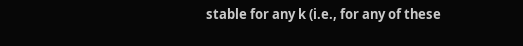stable for any k (i.e., for any of these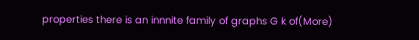properties there is an innnite family of graphs G k of(More)